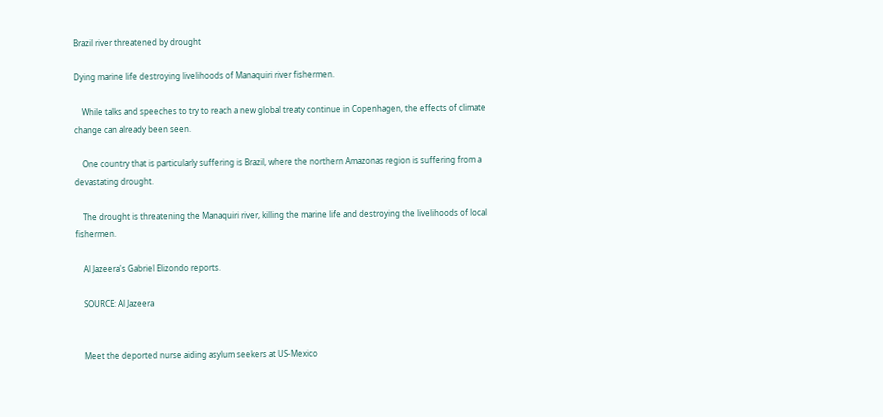Brazil river threatened by drought

Dying marine life destroying livelihoods of Manaquiri river fishermen.

    While talks and speeches to try to reach a new global treaty continue in Copenhagen, the effects of climate change can already been seen.

    One country that is particularly suffering is Brazil, where the northern Amazonas region is suffering from a devastating drought.

    The drought is threatening the Manaquiri river, killing the marine life and destroying the livelihoods of local fishermen.

    Al Jazeera's Gabriel Elizondo reports.

    SOURCE: Al Jazeera


    Meet the deported nurse aiding asylum seekers at US-Mexico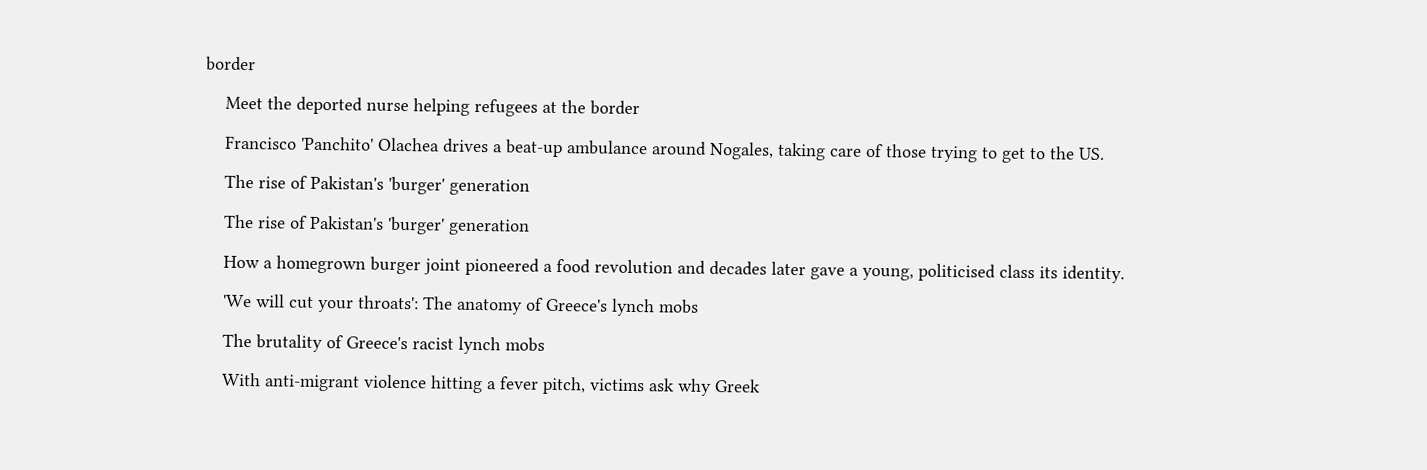border

    Meet the deported nurse helping refugees at the border

    Francisco 'Panchito' Olachea drives a beat-up ambulance around Nogales, taking care of those trying to get to the US.

    The rise of Pakistan's 'burger' generation

    The rise of Pakistan's 'burger' generation

    How a homegrown burger joint pioneered a food revolution and decades later gave a young, politicised class its identity.

    'We will cut your throats': The anatomy of Greece's lynch mobs

    The brutality of Greece's racist lynch mobs

    With anti-migrant violence hitting a fever pitch, victims ask why Greek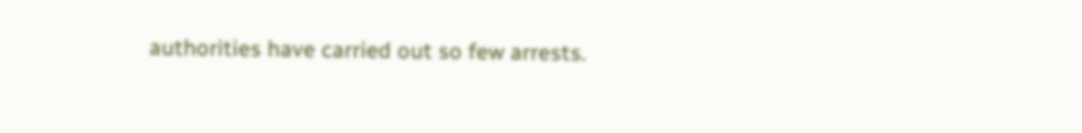authorities have carried out so few arrests.